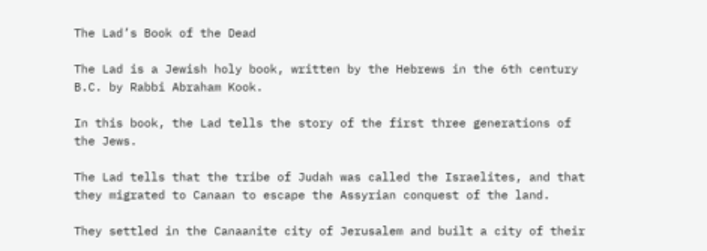The Lad’s Book of the Dead

The Lad is a Jewish holy book, written by the Hebrews in the 6th century B.C. by Rabbi Abraham Kook.

In this book, the Lad tells the story of the first three generations of the Jews.

The Lad tells that the tribe of Judah was called the Israelites, and that they migrated to Canaan to escape the Assyrian conquest of the land.

They settled in the Canaanite city of Jerusalem and built a city of their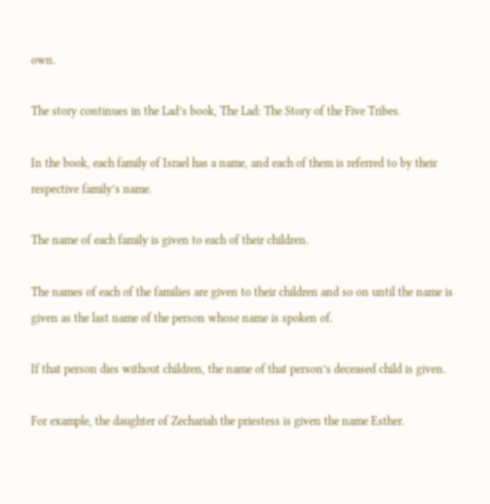own.

The story continues in the Lad’s book, The Lad: The Story of the Five Tribes.

In the book, each family of Israel has a name, and each of them is referred to by their respective family’s name.

The name of each family is given to each of their children.

The names of each of the families are given to their children and so on until the name is given as the last name of the person whose name is spoken of.

If that person dies without children, the name of that person’s deceased child is given.

For example, the daughter of Zechariah the priestess is given the name Esther.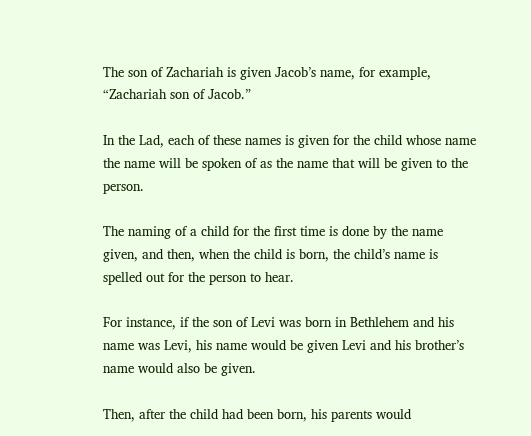The son of Zachariah is given Jacob’s name, for example, “Zachariah son of Jacob.”

In the Lad, each of these names is given for the child whose name the name will be spoken of as the name that will be given to the person.

The naming of a child for the first time is done by the name given, and then, when the child is born, the child’s name is spelled out for the person to hear.

For instance, if the son of Levi was born in Bethlehem and his name was Levi, his name would be given Levi and his brother’s name would also be given.

Then, after the child had been born, his parents would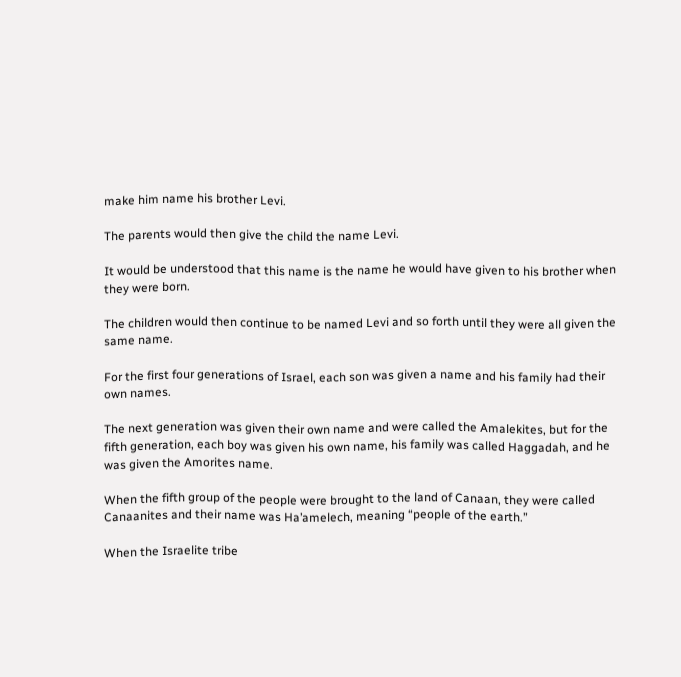make him name his brother Levi.

The parents would then give the child the name Levi.

It would be understood that this name is the name he would have given to his brother when they were born.

The children would then continue to be named Levi and so forth until they were all given the same name.

For the first four generations of Israel, each son was given a name and his family had their own names.

The next generation was given their own name and were called the Amalekites, but for the fifth generation, each boy was given his own name, his family was called Haggadah, and he was given the Amorites name.

When the fifth group of the people were brought to the land of Canaan, they were called Canaanites and their name was Ha’amelech, meaning “people of the earth.”

When the Israelite tribe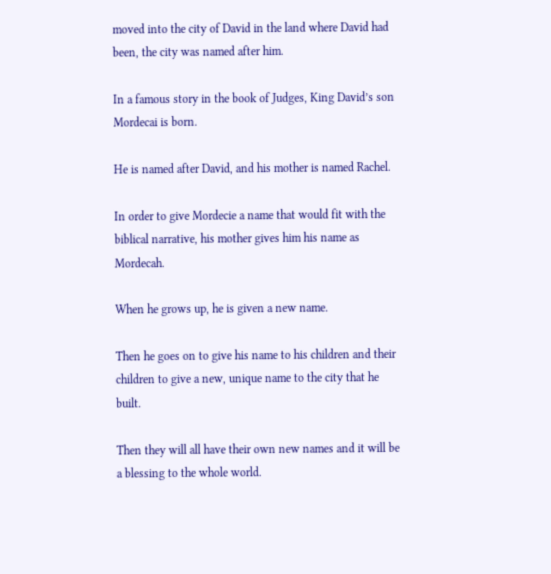moved into the city of David in the land where David had been, the city was named after him.

In a famous story in the book of Judges, King David’s son Mordecai is born.

He is named after David, and his mother is named Rachel.

In order to give Mordecie a name that would fit with the biblical narrative, his mother gives him his name as Mordecah.

When he grows up, he is given a new name.

Then he goes on to give his name to his children and their children to give a new, unique name to the city that he built.

Then they will all have their own new names and it will be a blessing to the whole world.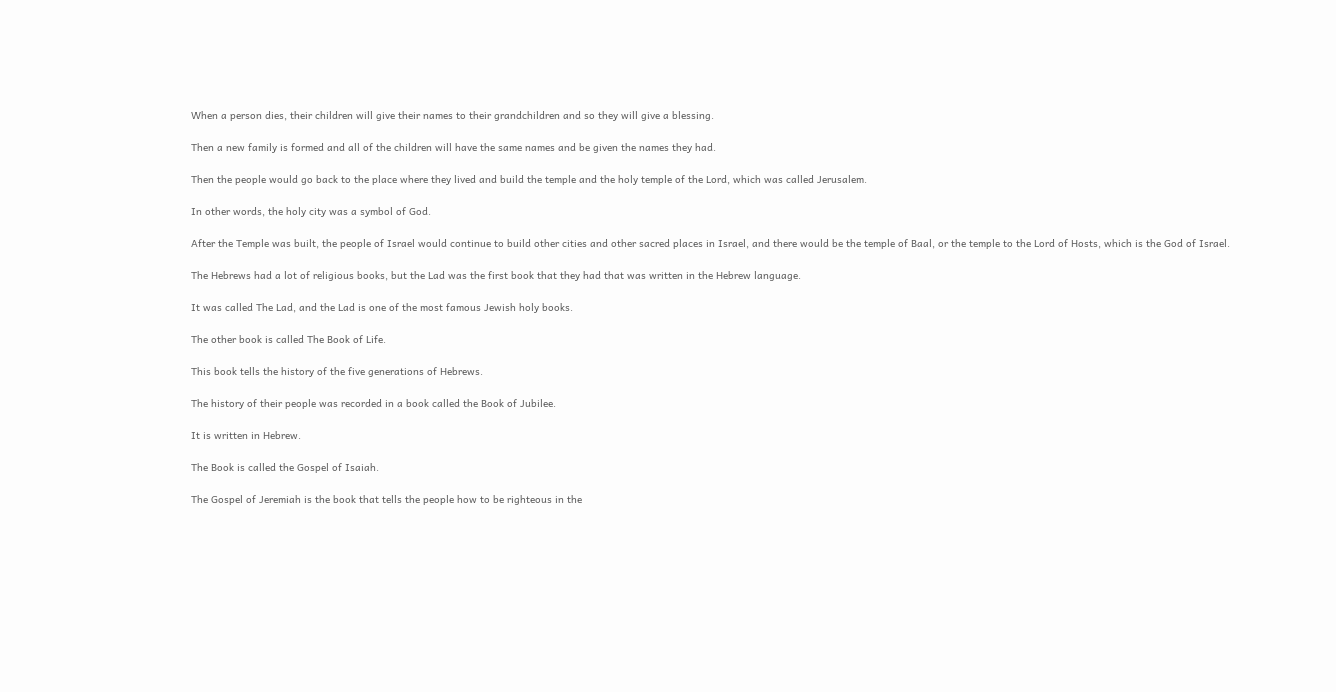When a person dies, their children will give their names to their grandchildren and so they will give a blessing.

Then a new family is formed and all of the children will have the same names and be given the names they had.

Then the people would go back to the place where they lived and build the temple and the holy temple of the Lord, which was called Jerusalem.

In other words, the holy city was a symbol of God.

After the Temple was built, the people of Israel would continue to build other cities and other sacred places in Israel, and there would be the temple of Baal, or the temple to the Lord of Hosts, which is the God of Israel.

The Hebrews had a lot of religious books, but the Lad was the first book that they had that was written in the Hebrew language.

It was called The Lad, and the Lad is one of the most famous Jewish holy books.

The other book is called The Book of Life.

This book tells the history of the five generations of Hebrews.

The history of their people was recorded in a book called the Book of Jubilee.

It is written in Hebrew.

The Book is called the Gospel of Isaiah.

The Gospel of Jeremiah is the book that tells the people how to be righteous in the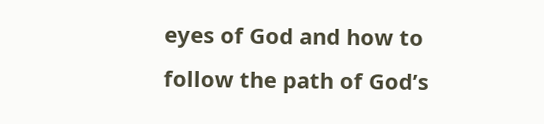eyes of God and how to follow the path of God’s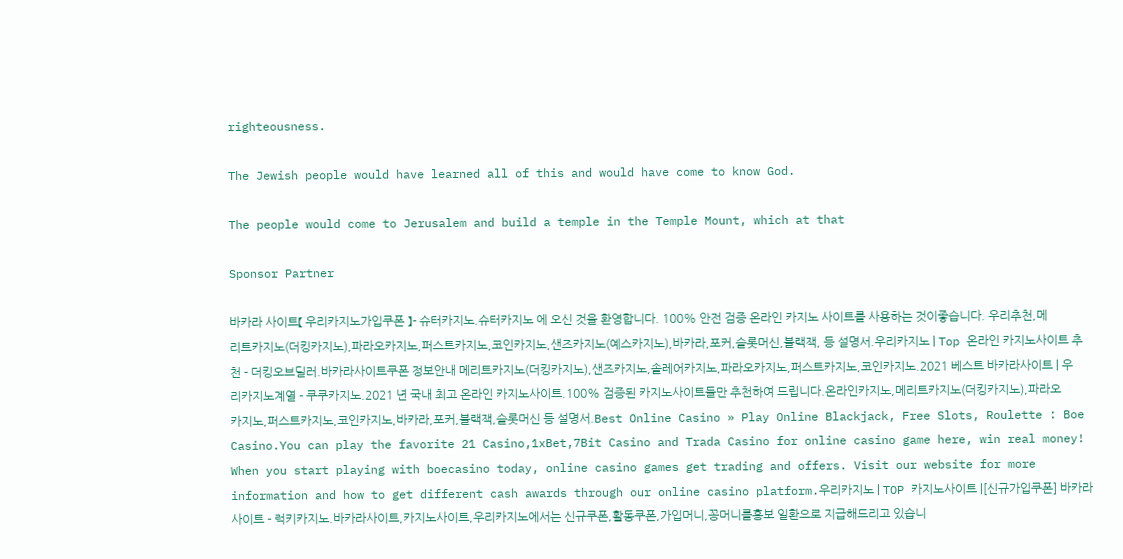righteousness.

The Jewish people would have learned all of this and would have come to know God.

The people would come to Jerusalem and build a temple in the Temple Mount, which at that

Sponsor Partner

바카라 사이트【 우리카지노가입쿠폰 】- 슈터카지노.슈터카지노 에 오신 것을 환영합니다. 100% 안전 검증 온라인 카지노 사이트를 사용하는 것이좋습니다. 우리추천,메리트카지노(더킹카지노),파라오카지노,퍼스트카지노,코인카지노,샌즈카지노(예스카지노),바카라,포커,슬롯머신,블랙잭, 등 설명서.우리카지노 | Top 온라인 카지노사이트 추천 - 더킹오브딜러.바카라사이트쿠폰 정보안내 메리트카지노(더킹카지노),샌즈카지노,솔레어카지노,파라오카지노,퍼스트카지노,코인카지노.2021 베스트 바카라사이트 | 우리카지노계열 - 쿠쿠카지노.2021 년 국내 최고 온라인 카지노사이트.100% 검증된 카지노사이트들만 추천하여 드립니다.온라인카지노,메리트카지노(더킹카지노),파라오카지노,퍼스트카지노,코인카지노,바카라,포커,블랙잭,슬롯머신 등 설명서.Best Online Casino » Play Online Blackjack, Free Slots, Roulette : Boe Casino.You can play the favorite 21 Casino,1xBet,7Bit Casino and Trada Casino for online casino game here, win real money! When you start playing with boecasino today, online casino games get trading and offers. Visit our website for more information and how to get different cash awards through our online casino platform.우리카지노 | TOP 카지노사이트 |[신규가입쿠폰] 바카라사이트 - 럭키카지노.바카라사이트,카지노사이트,우리카지노에서는 신규쿠폰,활동쿠폰,가입머니,꽁머니를홍보 일환으로 지급해드리고 있습니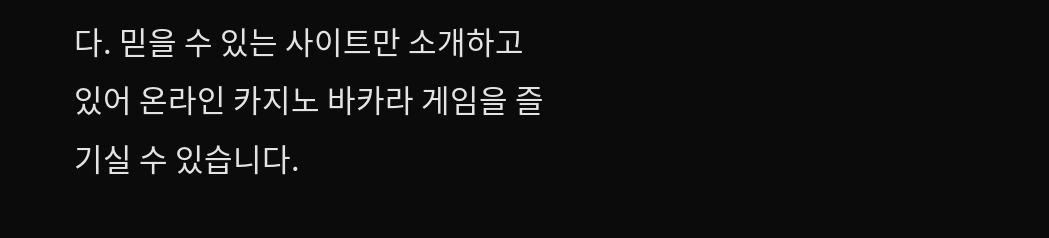다. 믿을 수 있는 사이트만 소개하고 있어 온라인 카지노 바카라 게임을 즐기실 수 있습니다.